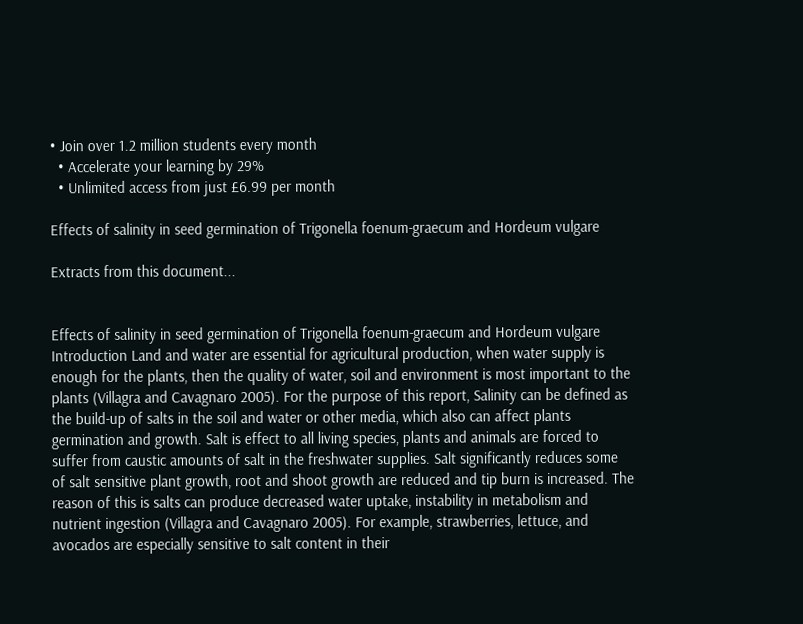• Join over 1.2 million students every month
  • Accelerate your learning by 29%
  • Unlimited access from just £6.99 per month

Effects of salinity in seed germination of Trigonella foenum-graecum and Hordeum vulgare

Extracts from this document...


Effects of salinity in seed germination of Trigonella foenum-graecum and Hordeum vulgare Introduction Land and water are essential for agricultural production, when water supply is enough for the plants, then the quality of water, soil and environment is most important to the plants (Villagra and Cavagnaro 2005). For the purpose of this report, Salinity can be defined as the build-up of salts in the soil and water or other media, which also can affect plants germination and growth. Salt is effect to all living species, plants and animals are forced to suffer from caustic amounts of salt in the freshwater supplies. Salt significantly reduces some of salt sensitive plant growth, root and shoot growth are reduced and tip burn is increased. The reason of this is salts can produce decreased water uptake, instability in metabolism and nutrient ingestion (Villagra and Cavagnaro 2005). For example, strawberries, lettuce, and avocados are especially sensitive to salt content in their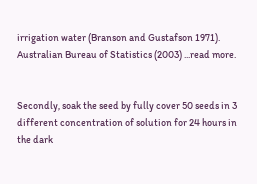irrigation water (Branson and Gustafson 1971). Australian Bureau of Statistics (2003) ...read more.


Secondly, soak the seed by fully cover 50 seeds in 3 different concentration of solution for 24 hours in the dark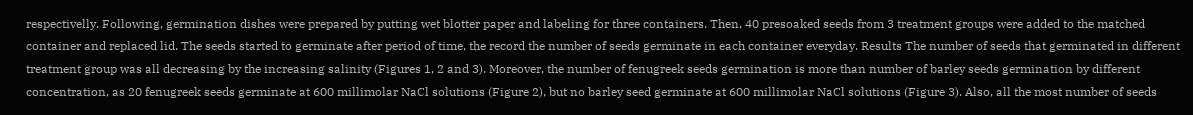respectivelly. Following, germination dishes were prepared by putting wet blotter paper and labeling for three containers. Then, 40 presoaked seeds from 3 treatment groups were added to the matched container and replaced lid. The seeds started to germinate after period of time, the record the number of seeds germinate in each container everyday. Results The number of seeds that germinated in different treatment group was all decreasing by the increasing salinity (Figures 1, 2 and 3). Moreover, the number of fenugreek seeds germination is more than number of barley seeds germination by different concentration, as 20 fenugreek seeds germinate at 600 millimolar NaCl solutions (Figure 2), but no barley seed germinate at 600 millimolar NaCl solutions (Figure 3). Also, all the most number of seeds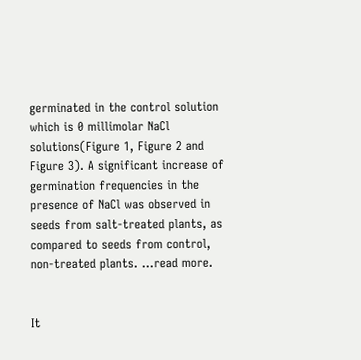germinated in the control solution which is 0 millimolar NaCl solutions(Figure 1, Figure 2 and Figure 3). A significant increase of germination frequencies in the presence of NaCl was observed in seeds from salt-treated plants, as compared to seeds from control, non-treated plants. ...read more.


It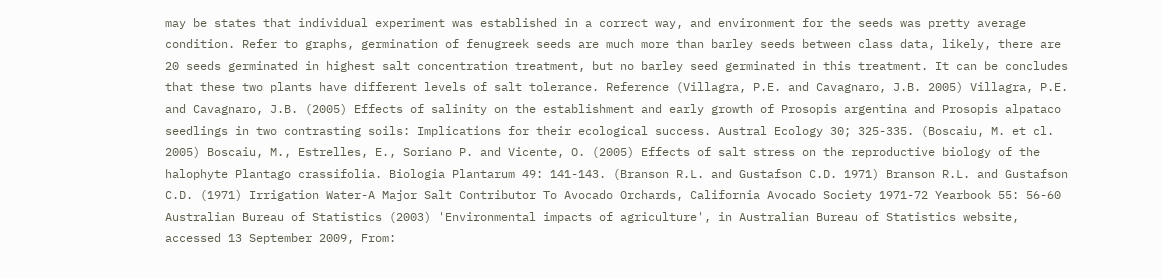may be states that individual experiment was established in a correct way, and environment for the seeds was pretty average condition. Refer to graphs, germination of fenugreek seeds are much more than barley seeds between class data, likely, there are 20 seeds germinated in highest salt concentration treatment, but no barley seed germinated in this treatment. It can be concludes that these two plants have different levels of salt tolerance. Reference (Villagra, P.E. and Cavagnaro, J.B. 2005) Villagra, P.E. and Cavagnaro, J.B. (2005) Effects of salinity on the establishment and early growth of Prosopis argentina and Prosopis alpataco seedlings in two contrasting soils: Implications for their ecological success. Austral Ecology 30; 325-335. (Boscaiu, M. et cl. 2005) Boscaiu, M., Estrelles, E., Soriano P. and Vicente, O. (2005) Effects of salt stress on the reproductive biology of the halophyte Plantago crassifolia. Biologia Plantarum 49: 141-143. (Branson R.L. and Gustafson C.D. 1971) Branson R.L. and Gustafson C.D. (1971) Irrigation Water-A Major Salt Contributor To Avocado Orchards, California Avocado Society 1971-72 Yearbook 55: 56-60 Australian Bureau of Statistics (2003) 'Environmental impacts of agriculture', in Australian Bureau of Statistics website, accessed 13 September 2009, From: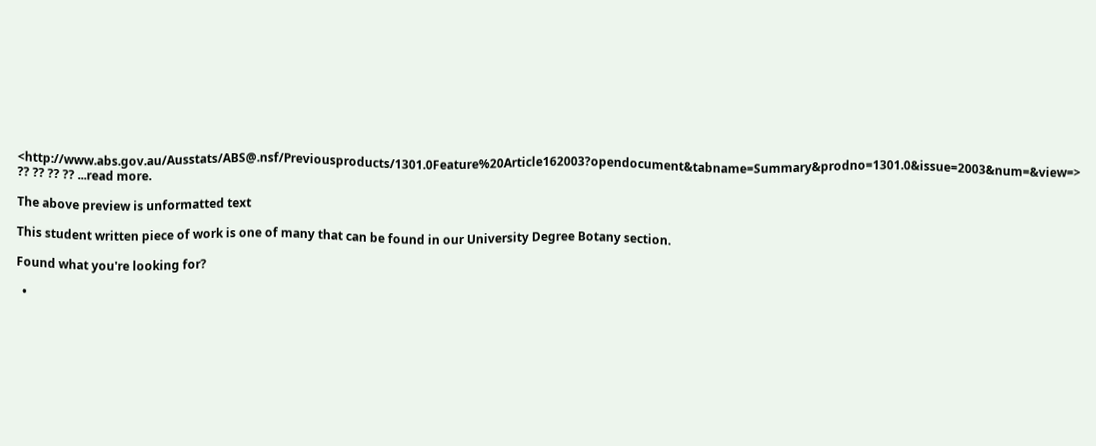<http://www.abs.gov.au/Ausstats/ABS@.nsf/Previousproducts/1301.0Feature%20Article162003?opendocument&tabname=Summary&prodno=1301.0&issue=2003&num=&view=> ?? ?? ?? ?? ...read more.

The above preview is unformatted text

This student written piece of work is one of many that can be found in our University Degree Botany section.

Found what you're looking for?

  •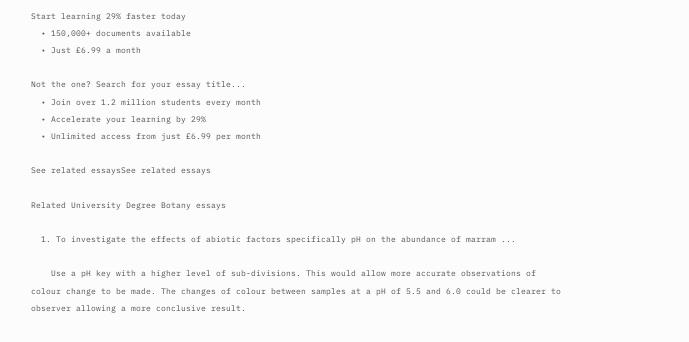Start learning 29% faster today
  • 150,000+ documents available
  • Just £6.99 a month

Not the one? Search for your essay title...
  • Join over 1.2 million students every month
  • Accelerate your learning by 29%
  • Unlimited access from just £6.99 per month

See related essaysSee related essays

Related University Degree Botany essays

  1. To investigate the effects of abiotic factors specifically pH on the abundance of marram ...

    Use a pH key with a higher level of sub-divisions. This would allow more accurate observations of colour change to be made. The changes of colour between samples at a pH of 5.5 and 6.0 could be clearer to observer allowing a more conclusive result.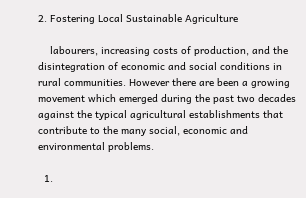2. Fostering Local Sustainable Agriculture

    labourers, increasing costs of production, and the disintegration of economic and social conditions in rural communities. However there are been a growing movement which emerged during the past two decades against the typical agricultural establishments that contribute to the many social, economic and environmental problems.

  1.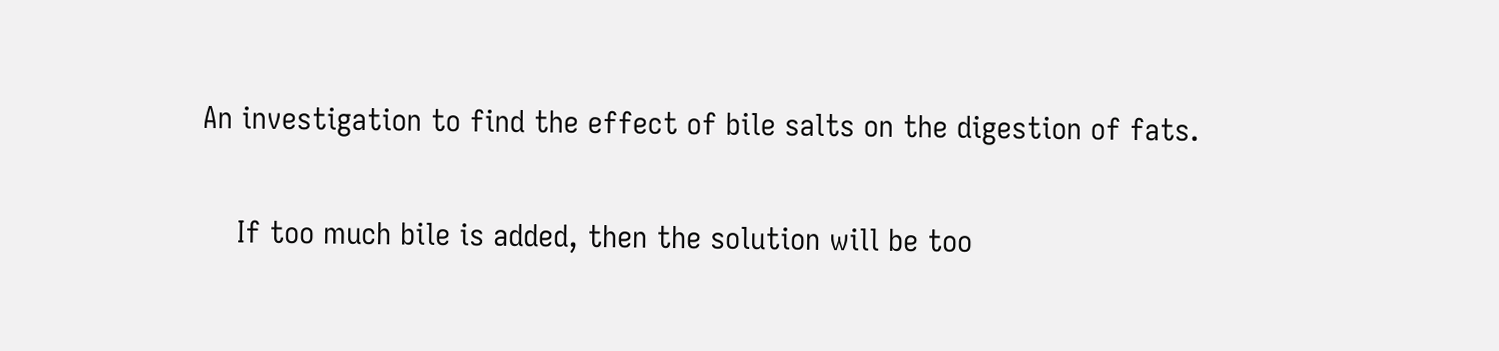An investigation to find the effect of bile salts on the digestion of fats.

    If too much bile is added, then the solution will be too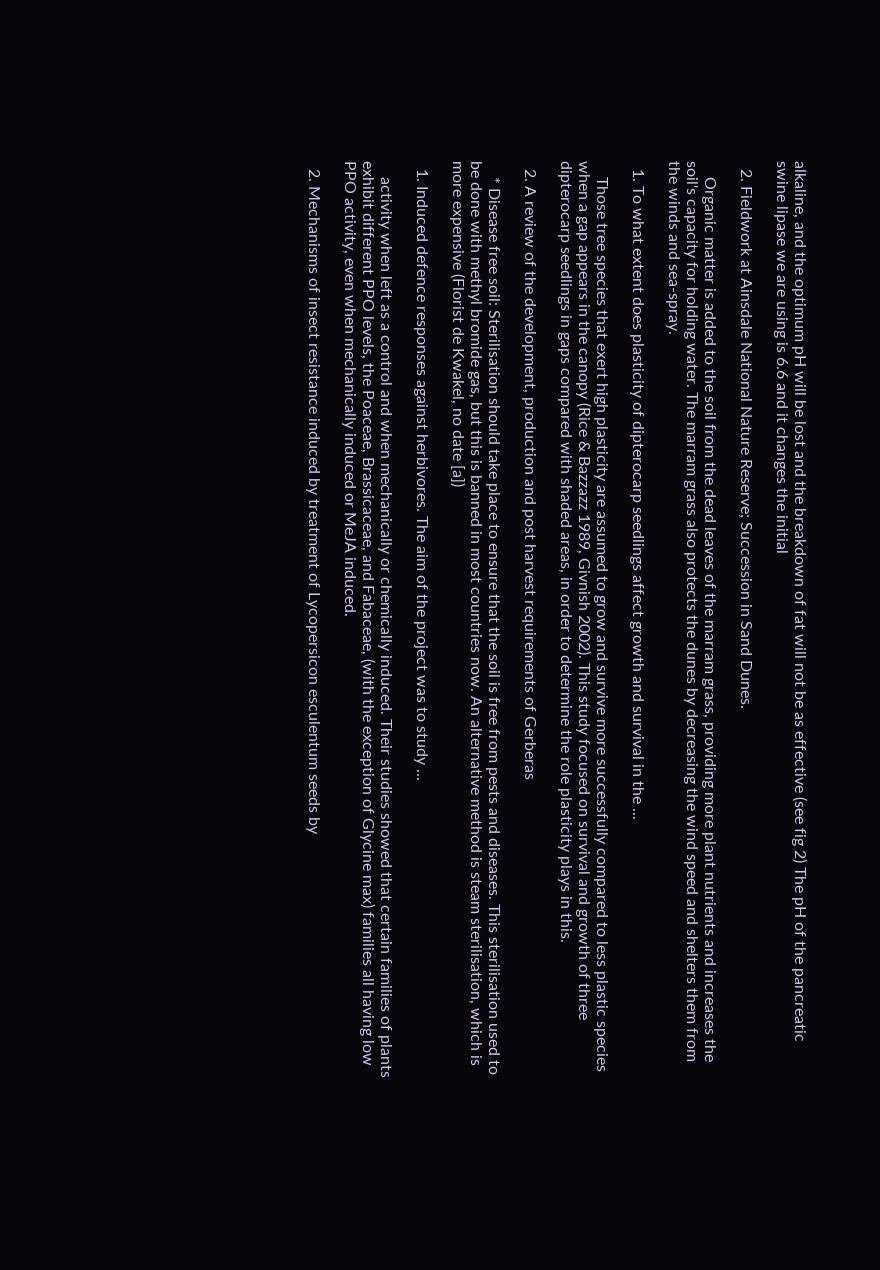alkaline, and the optimum pH will be lost and the breakdown of fat will not be as effective (see fig 2) The pH of the pancreatic swine lipase we are using is 6.6 and it changes the initial

  2. Fieldwork at Ainsdale National Nature Reserve; Succession in Sand Dunes.

    Organic matter is added to the soil from the dead leaves of the marram grass, providing more plant nutrients and increases the soil's capacity for holding water. The marram grass also protects the dunes by decreasing the wind speed and shelters them from the winds and sea-spray.

  1. To what extent does plasticity of dipterocarp seedlings affect growth and survival in the ...

    Those tree species that exert high plasticity are assumed to grow and survive more successfully compared to less plastic species when a gap appears in the canopy (Rice & Bazzazz 1989, Givnish 2002). This study focused on survival and growth of three dipterocarp seedlings in gaps compared with shaded areas, in order to determine the role plasticity plays in this.

  2. A review of the development, production and post harvest requirements of Gerberas

    * Disease free soil: Sterilisation should take place to ensure that the soil is free from pests and diseases. This sterilisation used to be done with methyl bromide gas, but this is banned in most countries now. An alternative method is steam sterilisation, which is more expensive (Florist de Kwakel, no date [a])

  1. Induced defence responses against herbivores. The aim of the project was to study ...

    activity when left as a control and when mechanically or chemically induced. Their studies showed that certain families of plants exhibit different PPO levels, the Poaceae, Brassicaceae, and Fabaceae, (with the exception of Glycine max) families all having low PPO activity, even when mechanically induced or MeJA induced.

  2. Mechanisms of insect resistance induced by treatment of Lycopersicon esculentum seeds by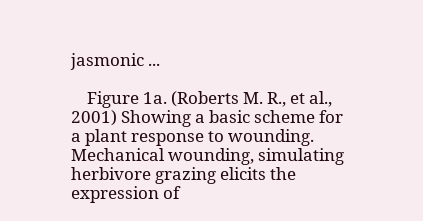jasmonic ...

    Figure 1a. (Roberts M. R., et al., 2001) Showing a basic scheme for a plant response to wounding. Mechanical wounding, simulating herbivore grazing elicits the expression of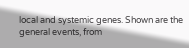local and systemic genes. Shown are the general events, from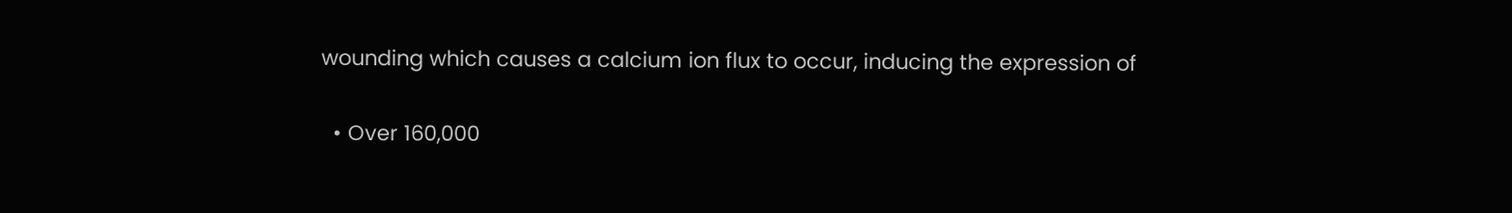wounding which causes a calcium ion flux to occur, inducing the expression of

  • Over 160,000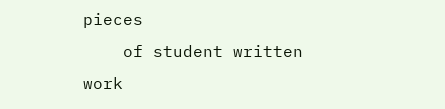pieces
    of student written work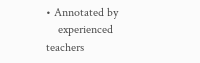• Annotated by
    experienced teachers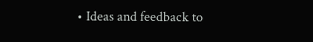• Ideas and feedback to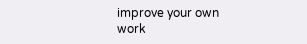improve your own work